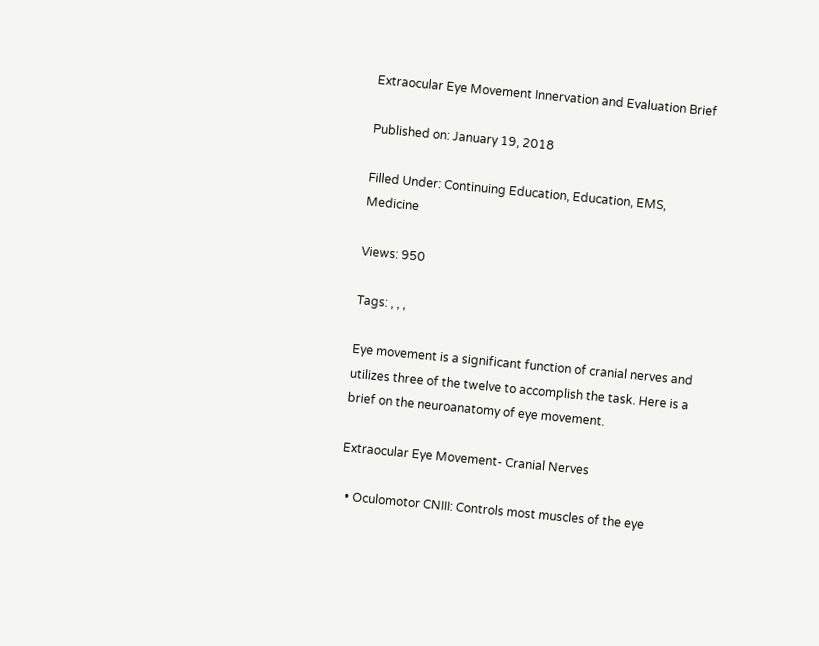Extraocular Eye Movement Innervation and Evaluation Brief

Published on: January 19, 2018

Filled Under: Continuing Education, Education, EMS, Medicine

Views: 950

Tags: , , ,

Eye movement is a significant function of cranial nerves and utilizes three of the twelve to accomplish the task. Here is a brief on the neuroanatomy of eye movement.

Extraocular Eye Movement- Cranial Nerves

  • Oculomotor CNIII: Controls most muscles of the eye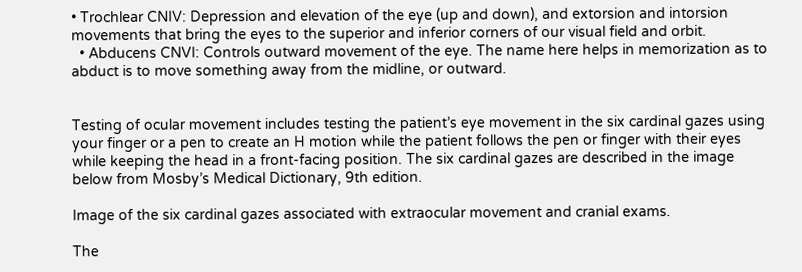• Trochlear CNIV: Depression and elevation of the eye (up and down), and extorsion and intorsion movements that bring the eyes to the superior and inferior corners of our visual field and orbit.
  • Abducens CNVI: Controls outward movement of the eye. The name here helps in memorization as to abduct is to move something away from the midline, or outward.


Testing of ocular movement includes testing the patient’s eye movement in the six cardinal gazes using your finger or a pen to create an H motion while the patient follows the pen or finger with their eyes while keeping the head in a front-facing position. The six cardinal gazes are described in the image below from Mosby’s Medical Dictionary, 9th edition.

Image of the six cardinal gazes associated with extraocular movement and cranial exams.

The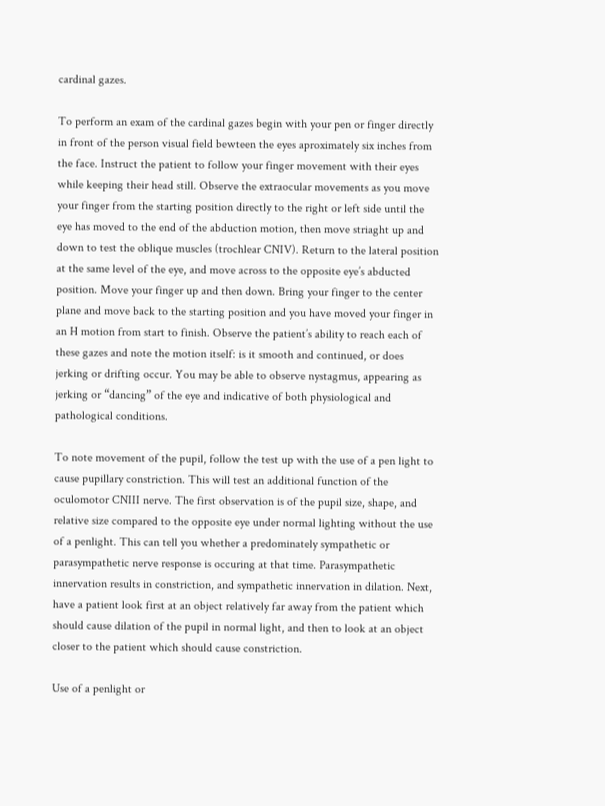cardinal gazes.

To perform an exam of the cardinal gazes begin with your pen or finger directly in front of the person visual field bewteen the eyes aproximately six inches from the face. Instruct the patient to follow your finger movement with their eyes while keeping their head still. Observe the extraocular movements as you move your finger from the starting position directly to the right or left side until the eye has moved to the end of the abduction motion, then move striaght up and down to test the oblique muscles (trochlear CNIV). Return to the lateral position at the same level of the eye, and move across to the opposite eye’s abducted position. Move your finger up and then down. Bring your finger to the center plane and move back to the starting position and you have moved your finger in an H motion from start to finish. Observe the patient’s ability to reach each of these gazes and note the motion itself: is it smooth and continued, or does jerking or drifting occur. You may be able to observe nystagmus, appearing as jerking or “dancing” of the eye and indicative of both physiological and pathological conditions.

To note movement of the pupil, follow the test up with the use of a pen light to cause pupillary constriction. This will test an additional function of the oculomotor CNIII nerve. The first observation is of the pupil size, shape, and relative size compared to the opposite eye under normal lighting without the use of a penlight. This can tell you whether a predominately sympathetic or parasympathetic nerve response is occuring at that time. Parasympathetic innervation results in constriction, and sympathetic innervation in dilation. Next, have a patient look first at an object relatively far away from the patient which should cause dilation of the pupil in normal light, and then to look at an object closer to the patient which should cause constriction.

Use of a penlight or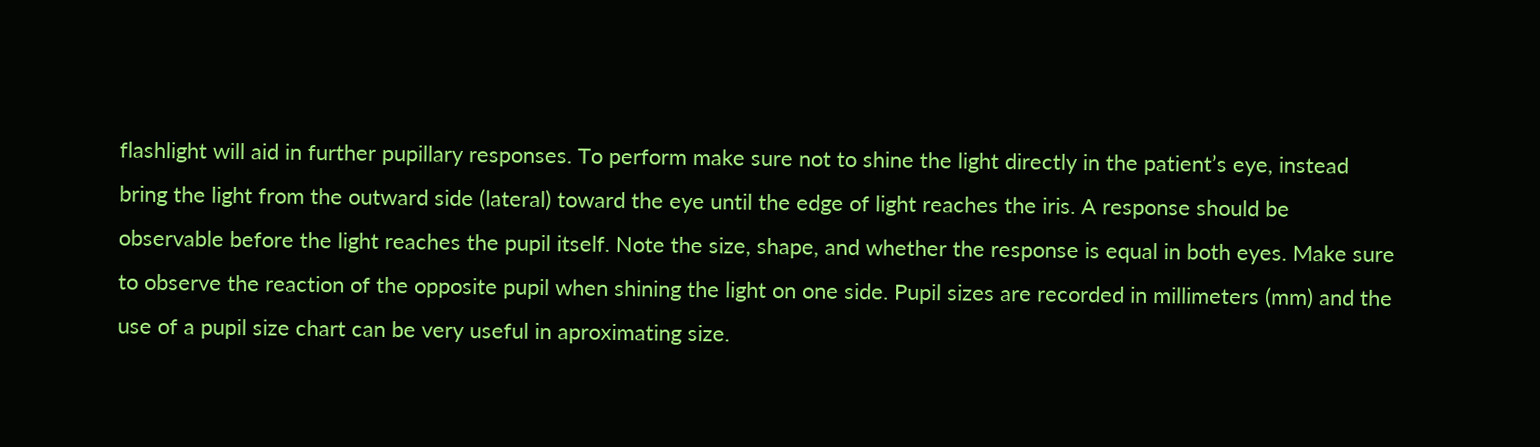flashlight will aid in further pupillary responses. To perform make sure not to shine the light directly in the patient’s eye, instead bring the light from the outward side (lateral) toward the eye until the edge of light reaches the iris. A response should be observable before the light reaches the pupil itself. Note the size, shape, and whether the response is equal in both eyes. Make sure to observe the reaction of the opposite pupil when shining the light on one side. Pupil sizes are recorded in millimeters (mm) and the use of a pupil size chart can be very useful in aproximating size.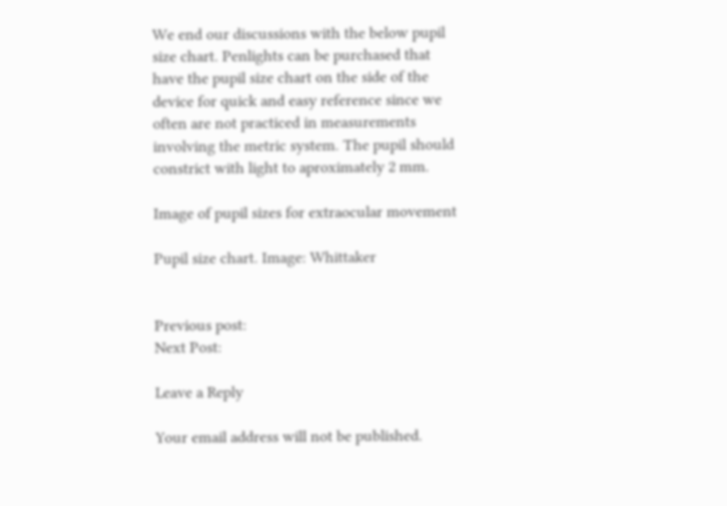We end our discussions with the below pupil size chart. Penlights can be purchased that have the pupil size chart on the side of the device for quick and easy reference since we often are not practiced in measurements involving the metric system. The pupil should constrict with light to aproximately 2 mm.

Image of pupil sizes for extraocular movement

Pupil size chart. Image: Whittaker


Previous post:
Next Post:

Leave a Reply

Your email address will not be published.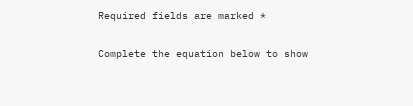Required fields are marked *

Complete the equation below to show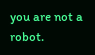you are not a robot.